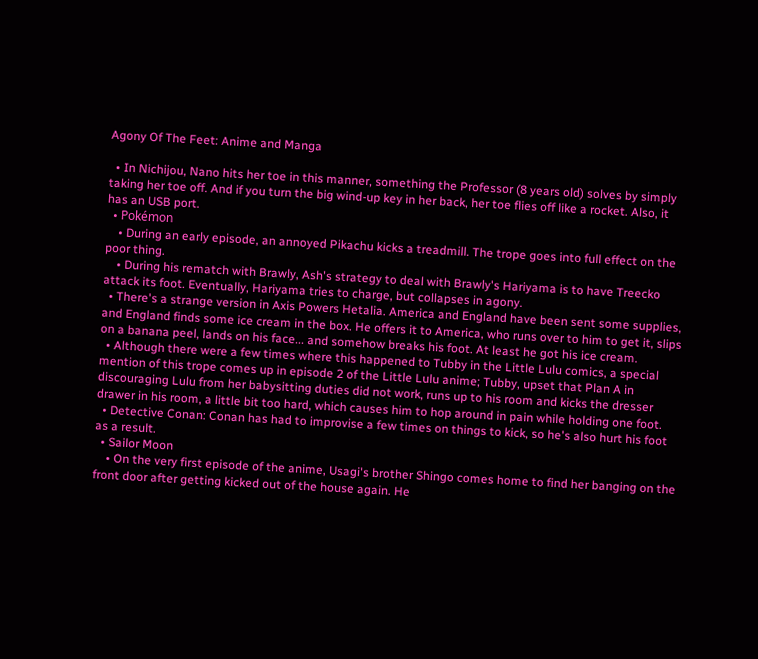Agony Of The Feet: Anime and Manga

  • In Nichijou, Nano hits her toe in this manner, something the Professor (8 years old) solves by simply taking her toe off. And if you turn the big wind-up key in her back, her toe flies off like a rocket. Also, it has an USB port.
  • Pokémon
    • During an early episode, an annoyed Pikachu kicks a treadmill. The trope goes into full effect on the poor thing.
    • During his rematch with Brawly, Ash's strategy to deal with Brawly's Hariyama is to have Treecko attack its foot. Eventually, Hariyama tries to charge, but collapses in agony.
  • There's a strange version in Axis Powers Hetalia. America and England have been sent some supplies, and England finds some ice cream in the box. He offers it to America, who runs over to him to get it, slips on a banana peel, lands on his face... and somehow breaks his foot. At least he got his ice cream.
  • Although there were a few times where this happened to Tubby in the Little Lulu comics, a special mention of this trope comes up in episode 2 of the Little Lulu anime; Tubby, upset that Plan A in discouraging Lulu from her babysitting duties did not work, runs up to his room and kicks the dresser drawer in his room, a little bit too hard, which causes him to hop around in pain while holding one foot.
  • Detective Conan: Conan has had to improvise a few times on things to kick, so he's also hurt his foot as a result.
  • Sailor Moon
    • On the very first episode of the anime, Usagi's brother Shingo comes home to find her banging on the front door after getting kicked out of the house again. He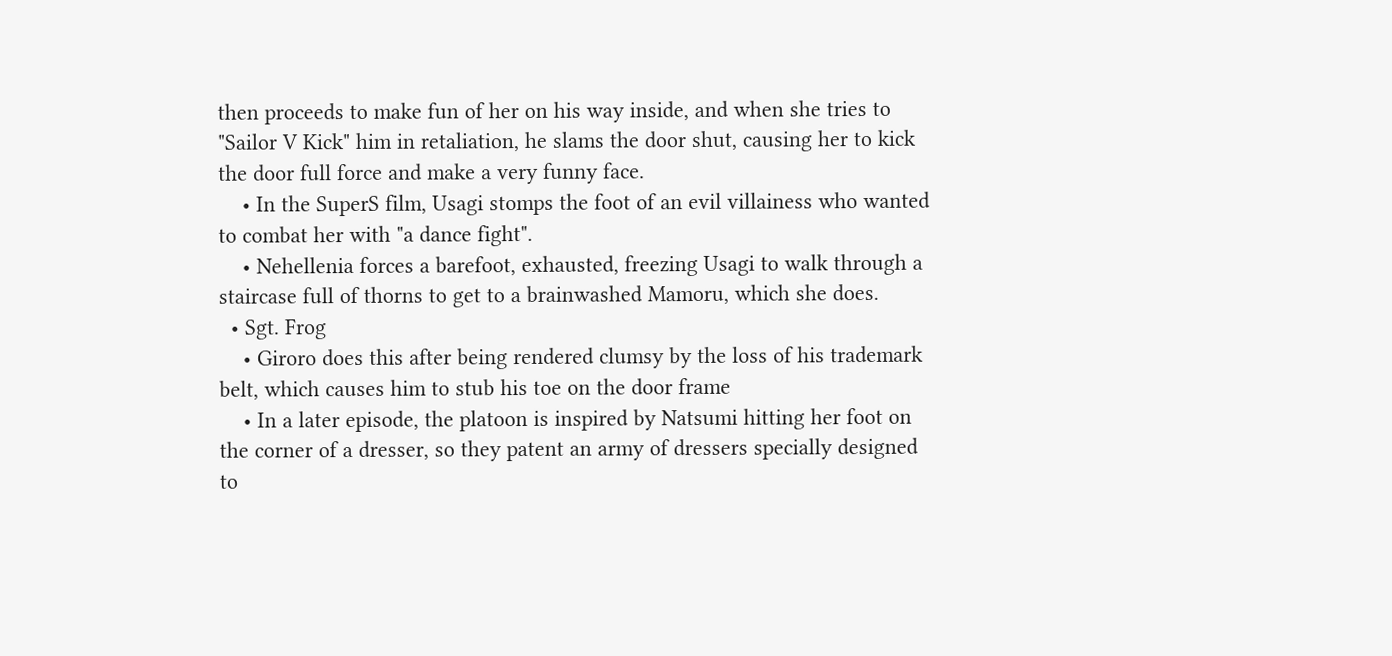then proceeds to make fun of her on his way inside, and when she tries to "Sailor V Kick" him in retaliation, he slams the door shut, causing her to kick the door full force and make a very funny face.
    • In the SuperS film, Usagi stomps the foot of an evil villainess who wanted to combat her with "a dance fight".
    • Nehellenia forces a barefoot, exhausted, freezing Usagi to walk through a staircase full of thorns to get to a brainwashed Mamoru, which she does.
  • Sgt. Frog
    • Giroro does this after being rendered clumsy by the loss of his trademark belt, which causes him to stub his toe on the door frame
    • In a later episode, the platoon is inspired by Natsumi hitting her foot on the corner of a dresser, so they patent an army of dressers specially designed to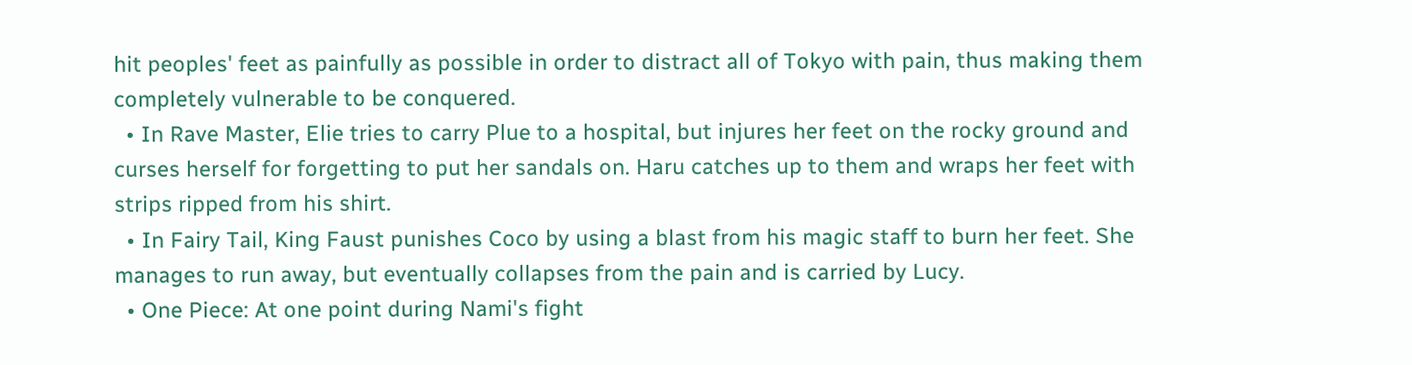hit peoples' feet as painfully as possible in order to distract all of Tokyo with pain, thus making them completely vulnerable to be conquered.
  • In Rave Master, Elie tries to carry Plue to a hospital, but injures her feet on the rocky ground and curses herself for forgetting to put her sandals on. Haru catches up to them and wraps her feet with strips ripped from his shirt.
  • In Fairy Tail, King Faust punishes Coco by using a blast from his magic staff to burn her feet. She manages to run away, but eventually collapses from the pain and is carried by Lucy.
  • One Piece: At one point during Nami's fight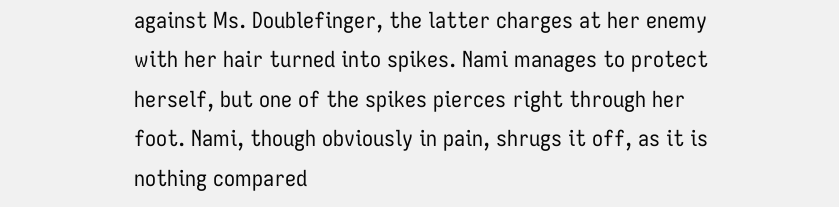against Ms. Doublefinger, the latter charges at her enemy with her hair turned into spikes. Nami manages to protect herself, but one of the spikes pierces right through her foot. Nami, though obviously in pain, shrugs it off, as it is nothing compared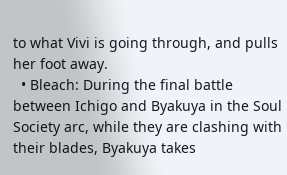to what Vivi is going through, and pulls her foot away.
  • Bleach: During the final battle between Ichigo and Byakuya in the Soul Society arc, while they are clashing with their blades, Byakuya takes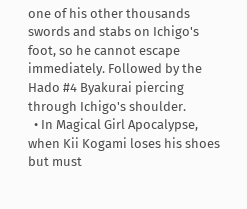one of his other thousands swords and stabs on Ichigo's foot, so he cannot escape immediately. Followed by the Hado #4 Byakurai piercing through Ichigo's shoulder.
  • In Magical Girl Apocalypse, when Kii Kogami loses his shoes but must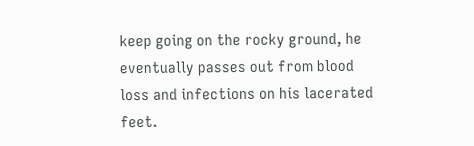keep going on the rocky ground, he eventually passes out from blood loss and infections on his lacerated feet.